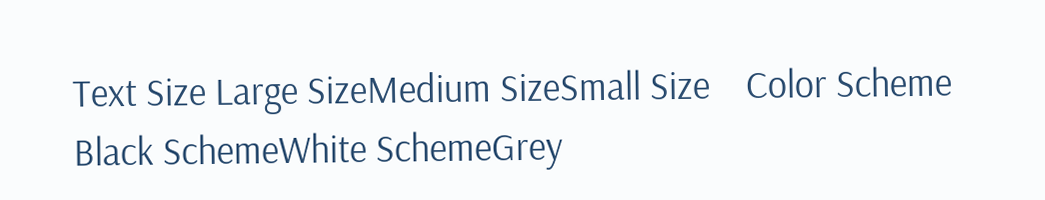Text Size Large SizeMedium SizeSmall Size    Color Scheme Black SchemeWhite SchemeGrey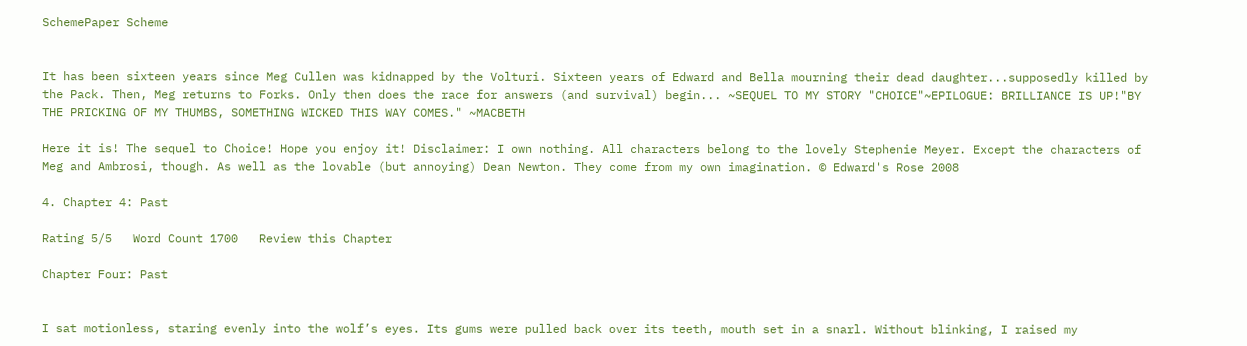SchemePaper Scheme


It has been sixteen years since Meg Cullen was kidnapped by the Volturi. Sixteen years of Edward and Bella mourning their dead daughter...supposedly killed by the Pack. Then, Meg returns to Forks. Only then does the race for answers (and survival) begin... ~SEQUEL TO MY STORY "CHOICE"~EPILOGUE: BRILLIANCE IS UP!"BY THE PRICKING OF MY THUMBS, SOMETHING WICKED THIS WAY COMES." ~MACBETH

Here it is! The sequel to Choice! Hope you enjoy it! Disclaimer: I own nothing. All characters belong to the lovely Stephenie Meyer. Except the characters of Meg and Ambrosi, though. As well as the lovable (but annoying) Dean Newton. They come from my own imagination. © Edward's Rose 2008

4. Chapter 4: Past

Rating 5/5   Word Count 1700   Review this Chapter

Chapter Four: Past


I sat motionless, staring evenly into the wolf’s eyes. Its gums were pulled back over its teeth, mouth set in a snarl. Without blinking, I raised my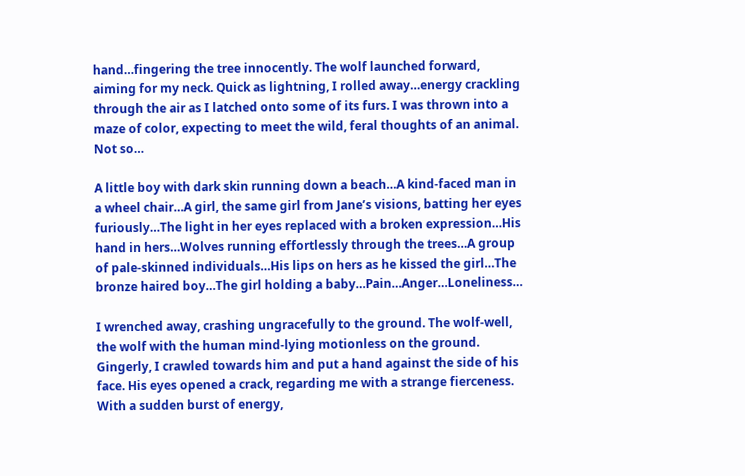hand…fingering the tree innocently. The wolf launched forward, aiming for my neck. Quick as lightning, I rolled away…energy crackling through the air as I latched onto some of its furs. I was thrown into a maze of color, expecting to meet the wild, feral thoughts of an animal. Not so…

A little boy with dark skin running down a beach…A kind-faced man in a wheel chair…A girl, the same girl from Jane’s visions, batting her eyes furiously…The light in her eyes replaced with a broken expression…His hand in hers…Wolves running effortlessly through the trees…A group of pale-skinned individuals…His lips on hers as he kissed the girl…The bronze haired boy…The girl holding a baby…Pain…Anger…Loneliness…

I wrenched away, crashing ungracefully to the ground. The wolf-well, the wolf with the human mind-lying motionless on the ground. Gingerly, I crawled towards him and put a hand against the side of his face. His eyes opened a crack, regarding me with a strange fierceness. With a sudden burst of energy,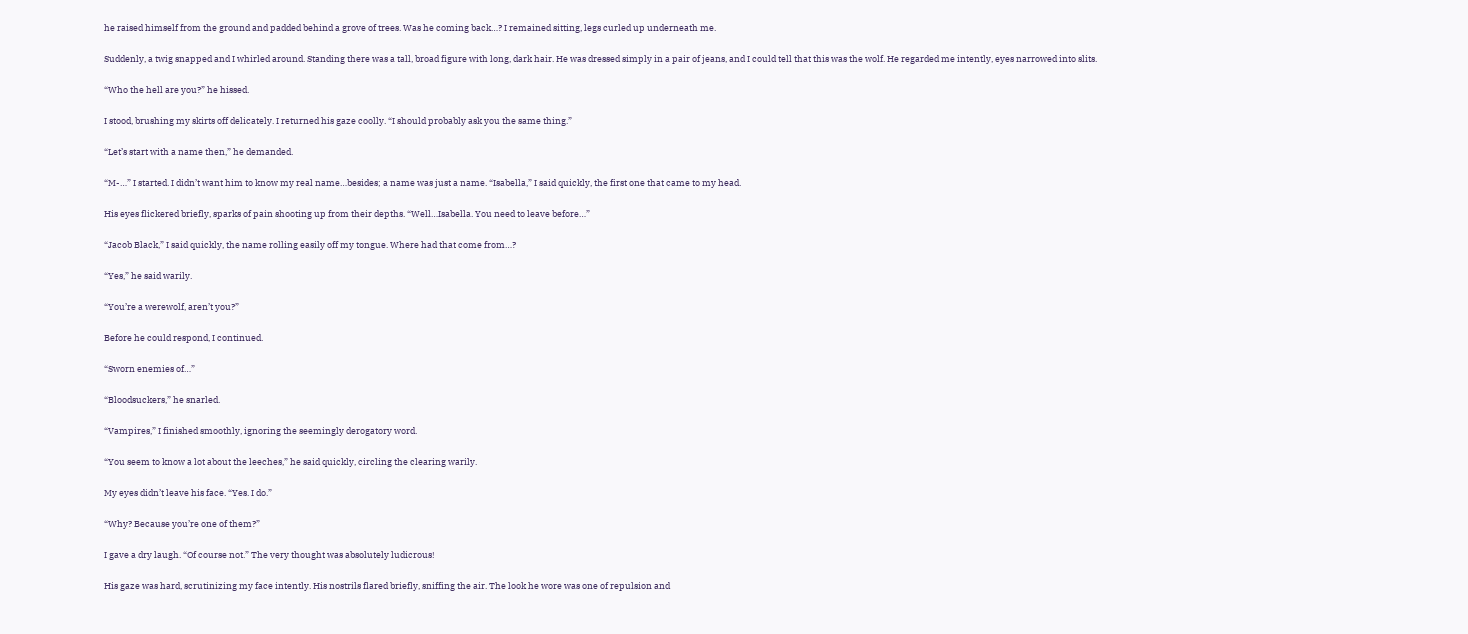he raised himself from the ground and padded behind a grove of trees. Was he coming back…? I remained sitting, legs curled up underneath me.

Suddenly, a twig snapped and I whirled around. Standing there was a tall, broad figure with long, dark hair. He was dressed simply in a pair of jeans, and I could tell that this was the wolf. He regarded me intently, eyes narrowed into slits.

“Who the hell are you?” he hissed.

I stood, brushing my skirts off delicately. I returned his gaze coolly. “I should probably ask you the same thing.”

“Let’s start with a name then,” he demanded.

“M-…” I started. I didn’t want him to know my real name…besides; a name was just a name. “Isabella,” I said quickly, the first one that came to my head.

His eyes flickered briefly, sparks of pain shooting up from their depths. “Well…Isabella. You need to leave before…”

“Jacob Black,” I said quickly, the name rolling easily off my tongue. Where had that come from…?

“Yes,” he said warily.

“You’re a werewolf, aren’t you?”

Before he could respond, I continued.

“Sworn enemies of…”

“Bloodsuckers,” he snarled.

“Vampires,” I finished smoothly, ignoring the seemingly derogatory word.

“You seem to know a lot about the leeches,” he said quickly, circling the clearing warily.

My eyes didn’t leave his face. “Yes. I do.”

“Why? Because you’re one of them?”

I gave a dry laugh. “Of course not.” The very thought was absolutely ludicrous!

His gaze was hard, scrutinizing my face intently. His nostrils flared briefly, sniffing the air. The look he wore was one of repulsion and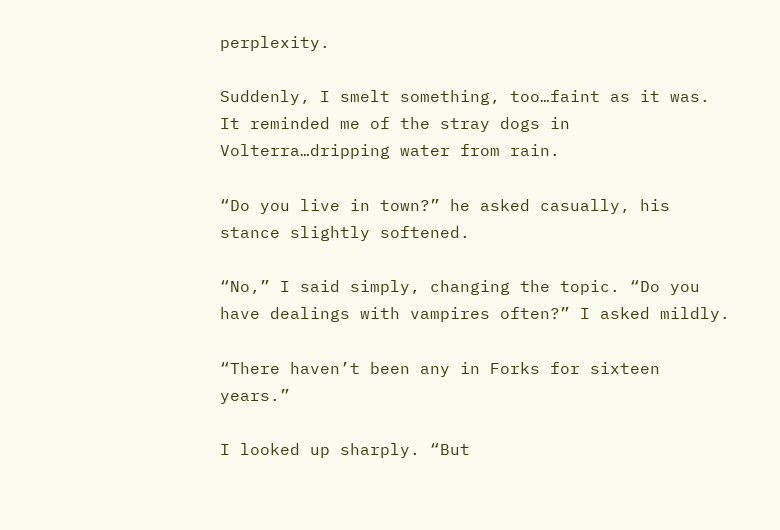perplexity.

Suddenly, I smelt something, too…faint as it was. It reminded me of the stray dogs in Volterra…dripping water from rain.

“Do you live in town?” he asked casually, his stance slightly softened.

“No,” I said simply, changing the topic. “Do you have dealings with vampires often?” I asked mildly.

“There haven’t been any in Forks for sixteen years.”

I looked up sharply. “But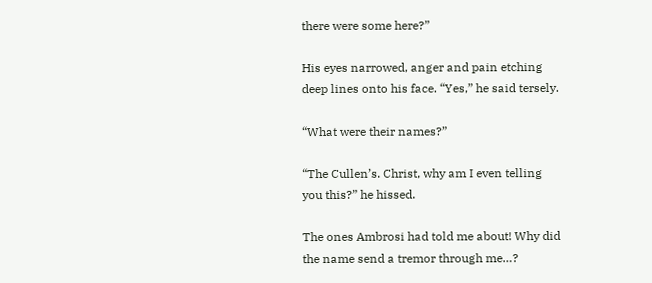there were some here?”

His eyes narrowed, anger and pain etching deep lines onto his face. “Yes,” he said tersely.

“What were their names?”

“The Cullen’s. Christ, why am I even telling you this?” he hissed.

The ones Ambrosi had told me about! Why did the name send a tremor through me…?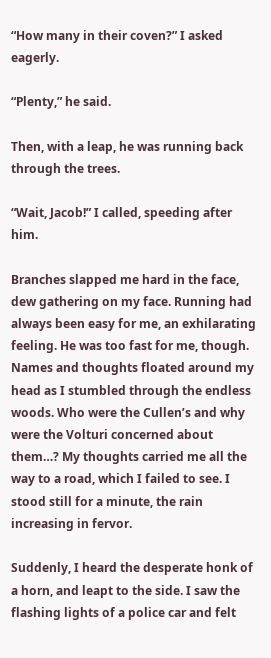“How many in their coven?” I asked eagerly.

“Plenty,” he said.

Then, with a leap, he was running back through the trees.

“Wait, Jacob!” I called, speeding after him.

Branches slapped me hard in the face, dew gathering on my face. Running had always been easy for me, an exhilarating feeling. He was too fast for me, though. Names and thoughts floated around my head as I stumbled through the endless woods. Who were the Cullen’s and why were the Volturi concerned about them…? My thoughts carried me all the way to a road, which I failed to see. I stood still for a minute, the rain increasing in fervor.

Suddenly, I heard the desperate honk of a horn, and leapt to the side. I saw the flashing lights of a police car and felt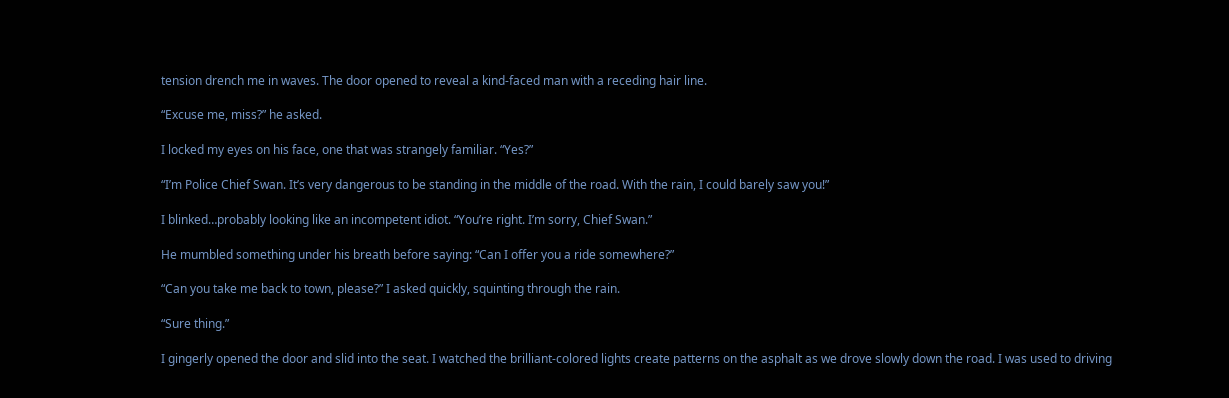tension drench me in waves. The door opened to reveal a kind-faced man with a receding hair line.

“Excuse me, miss?” he asked.

I locked my eyes on his face, one that was strangely familiar. “Yes?”

“I’m Police Chief Swan. It’s very dangerous to be standing in the middle of the road. With the rain, I could barely saw you!”

I blinked…probably looking like an incompetent idiot. “You’re right. I’m sorry, Chief Swan.”

He mumbled something under his breath before saying: “Can I offer you a ride somewhere?”

“Can you take me back to town, please?” I asked quickly, squinting through the rain.

“Sure thing.”

I gingerly opened the door and slid into the seat. I watched the brilliant-colored lights create patterns on the asphalt as we drove slowly down the road. I was used to driving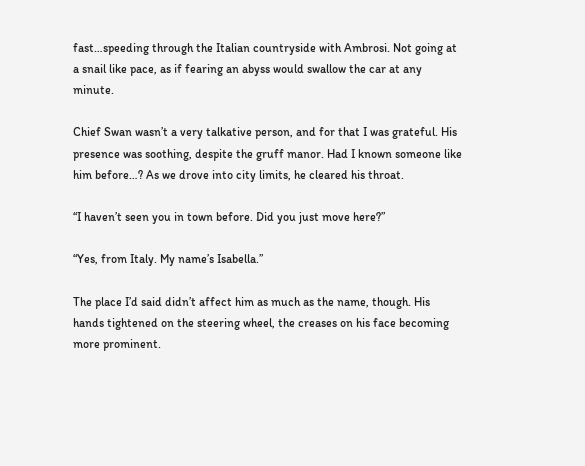fast…speeding through the Italian countryside with Ambrosi. Not going at a snail like pace, as if fearing an abyss would swallow the car at any minute.

Chief Swan wasn’t a very talkative person, and for that I was grateful. His presence was soothing, despite the gruff manor. Had I known someone like him before…? As we drove into city limits, he cleared his throat.

“I haven’t seen you in town before. Did you just move here?”

“Yes, from Italy. My name’s Isabella.”

The place I’d said didn’t affect him as much as the name, though. His hands tightened on the steering wheel, the creases on his face becoming more prominent.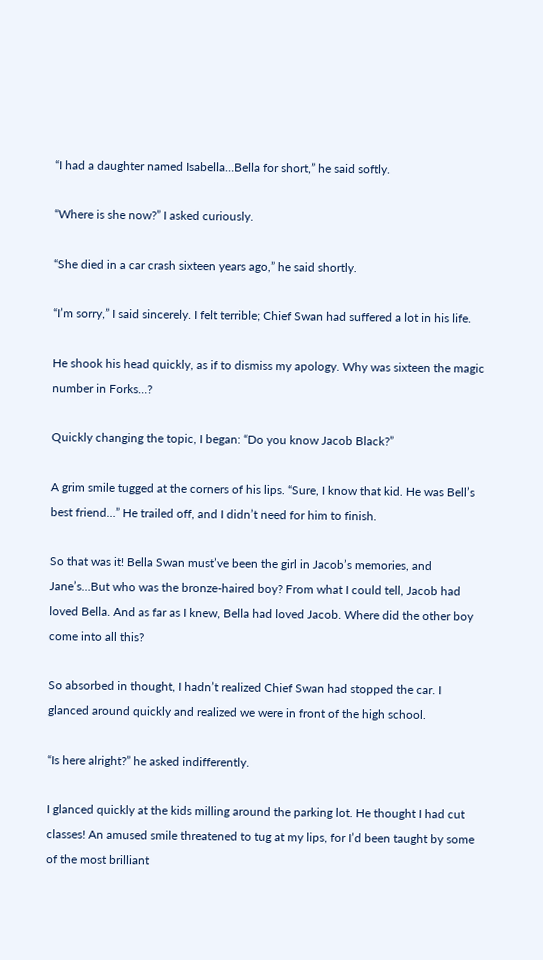“I had a daughter named Isabella…Bella for short,” he said softly.

“Where is she now?” I asked curiously.

“She died in a car crash sixteen years ago,” he said shortly.

“I’m sorry,” I said sincerely. I felt terrible; Chief Swan had suffered a lot in his life.

He shook his head quickly, as if to dismiss my apology. Why was sixteen the magic number in Forks…?

Quickly changing the topic, I began: “Do you know Jacob Black?”

A grim smile tugged at the corners of his lips. “Sure, I know that kid. He was Bell’s best friend…” He trailed off, and I didn’t need for him to finish.

So that was it! Bella Swan must’ve been the girl in Jacob’s memories, and Jane’s…But who was the bronze-haired boy? From what I could tell, Jacob had loved Bella. And as far as I knew, Bella had loved Jacob. Where did the other boy come into all this?

So absorbed in thought, I hadn’t realized Chief Swan had stopped the car. I glanced around quickly and realized we were in front of the high school.

“Is here alright?” he asked indifferently.

I glanced quickly at the kids milling around the parking lot. He thought I had cut classes! An amused smile threatened to tug at my lips, for I’d been taught by some of the most brilliant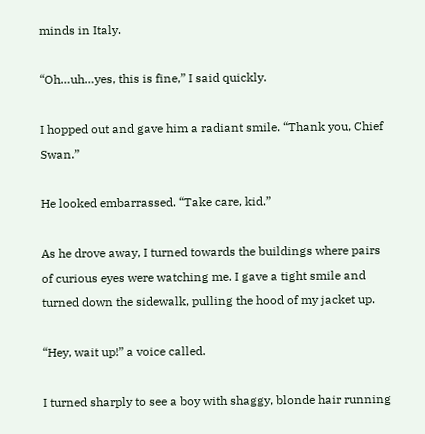minds in Italy.

“Oh…uh…yes, this is fine,” I said quickly.

I hopped out and gave him a radiant smile. “Thank you, Chief Swan.”

He looked embarrassed. “Take care, kid.”

As he drove away, I turned towards the buildings where pairs of curious eyes were watching me. I gave a tight smile and turned down the sidewalk, pulling the hood of my jacket up.

“Hey, wait up!” a voice called.

I turned sharply to see a boy with shaggy, blonde hair running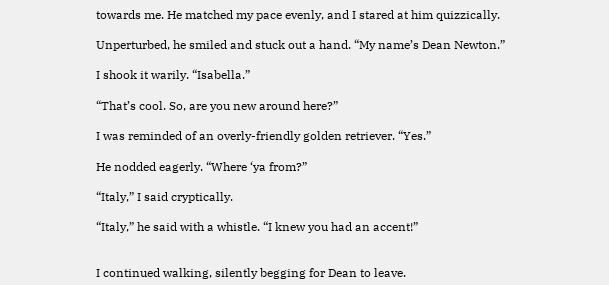towards me. He matched my pace evenly, and I stared at him quizzically.

Unperturbed, he smiled and stuck out a hand. “My name’s Dean Newton.”

I shook it warily. “Isabella.”

“That’s cool. So, are you new around here?”

I was reminded of an overly-friendly golden retriever. “Yes.”

He nodded eagerly. “Where ‘ya from?”

“Italy,” I said cryptically.

“Italy,” he said with a whistle. “I knew you had an accent!”


I continued walking, silently begging for Dean to leave.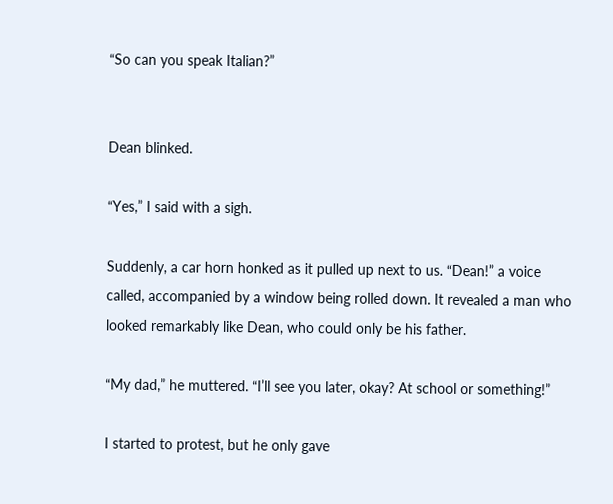“So can you speak Italian?”


Dean blinked.

“Yes,” I said with a sigh.

Suddenly, a car horn honked as it pulled up next to us. “Dean!” a voice called, accompanied by a window being rolled down. It revealed a man who looked remarkably like Dean, who could only be his father.

“My dad,” he muttered. “I’ll see you later, okay? At school or something!”

I started to protest, but he only gave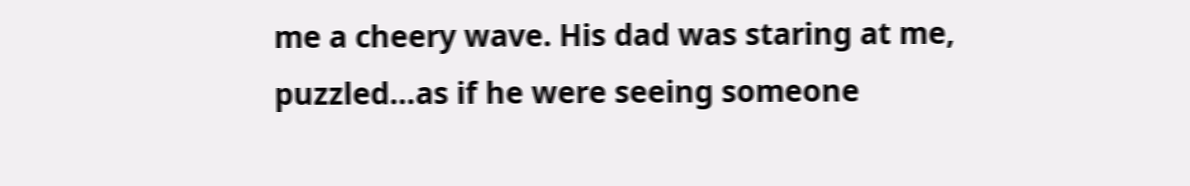me a cheery wave. His dad was staring at me, puzzled…as if he were seeing someone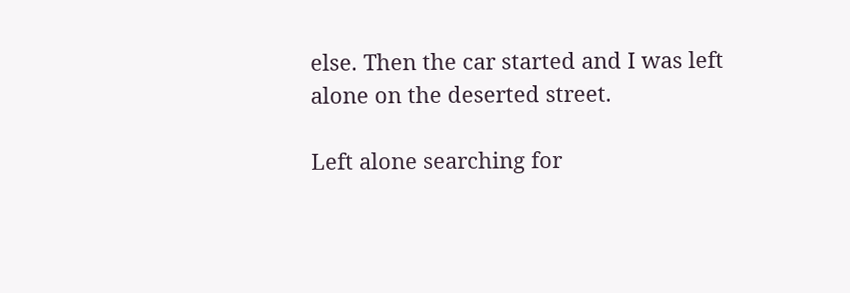else. Then the car started and I was left alone on the deserted street.

Left alone searching for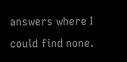answers where I could find none.